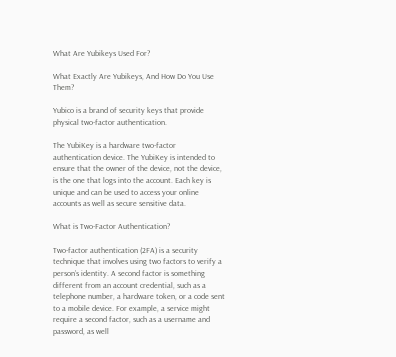What Are Yubikeys Used For?

What Exactly Are Yubikeys, And How Do You Use Them?

Yubico is a brand of security keys that provide physical two-factor authentication.

The YubiKey is a hardware two-factor authentication device. The YubiKey is intended to ensure that the owner of the device, not the device, is the one that logs into the account. Each key is unique and can be used to access your online accounts as well as secure sensitive data.

What is Two-Factor Authentication?

Two-factor authentication (2FA) is a security technique that involves using two factors to verify a person’s identity. A second factor is something different from an account credential, such as a telephone number, a hardware token, or a code sent to a mobile device. For example, a service might require a second factor, such as a username and password, as well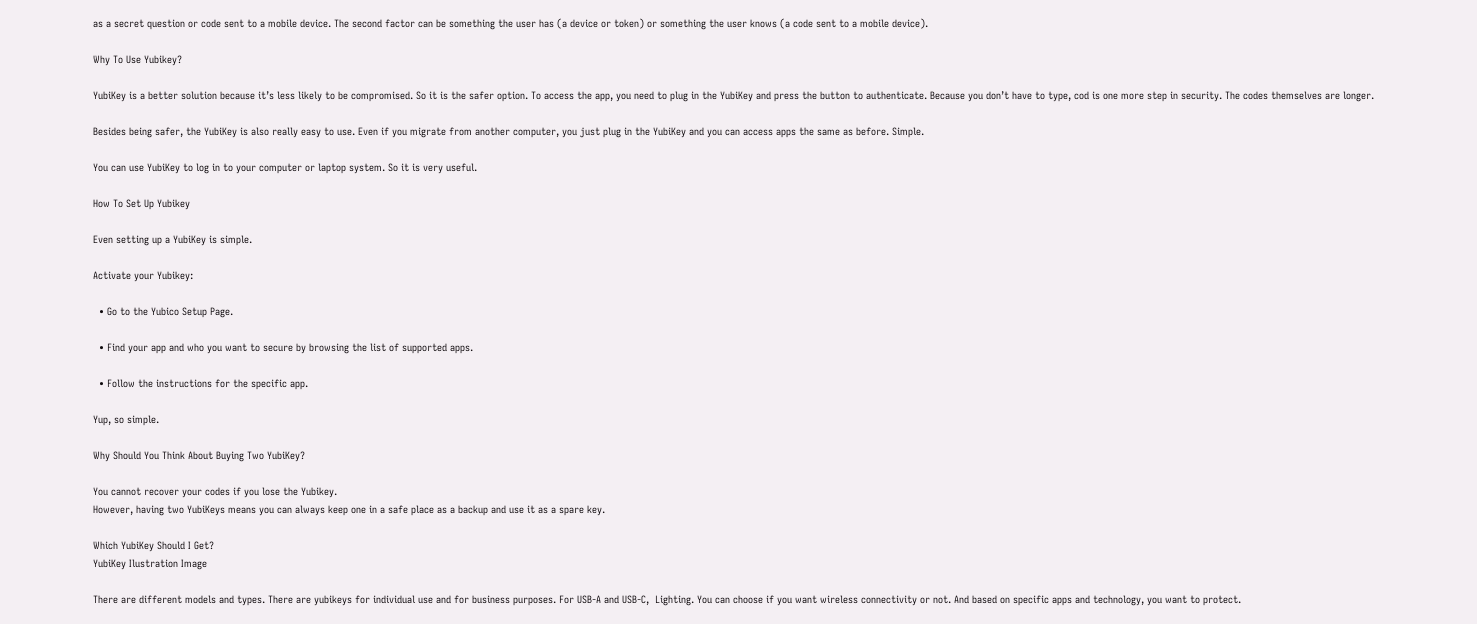as a secret question or code sent to a mobile device. The second factor can be something the user has (a device or token) or something the user knows (a code sent to a mobile device).

Why To Use Yubikey?

YubiKey is a better solution because it’s less likely to be compromised. So it is the safer option. To access the app, you need to plug in the YubiKey and press the button to authenticate. Because you don’t have to type, cod is one more step in security. The codes themselves are longer.

Besides being safer, the YubiKey is also really easy to use. Even if you migrate from another computer, you just plug in the YubiKey and you can access apps the same as before. Simple.

You can use YubiKey to log in to your computer or laptop system. So it is very useful.

How To Set Up Yubikey

Even setting up a YubiKey is simple.

Activate your Yubikey:

  • Go to the Yubico Setup Page.

  • Find your app and who you want to secure by browsing the list of supported apps.

  • Follow the instructions for the specific app.

Yup, so simple.

Why Should You Think About Buying Two YubiKey?

You cannot recover your codes if you lose the Yubikey.
However, having two YubiKeys means you can always keep one in a safe place as a backup and use it as a spare key.

Which YubiKey Should I Get?
YubiKey Ilustration Image

There are different models and types. There are yubikeys for individual use and for business purposes. For USB-A and USB-C,  Lighting. You can choose if you want wireless connectivity or not. And based on specific apps and technology, you want to protect.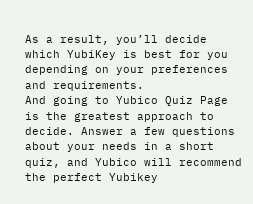As a result, you’ll decide which YubiKey is best for you depending on your preferences and requirements.
And going to Yubico Quiz Page is the greatest approach to decide. Answer a few questions about your needs in a short quiz, and Yubico will recommend the perfect Yubikey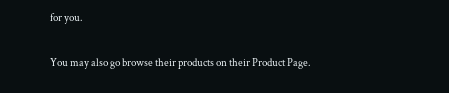for you.

You may also go browse their products on their Product Page.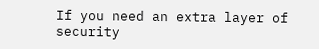If you need an extra layer of security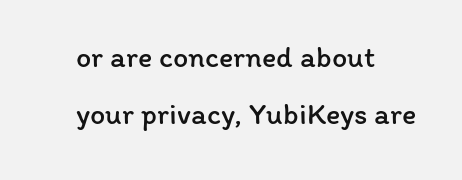or are concerned about your privacy, YubiKeys are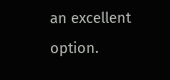an excellent option.